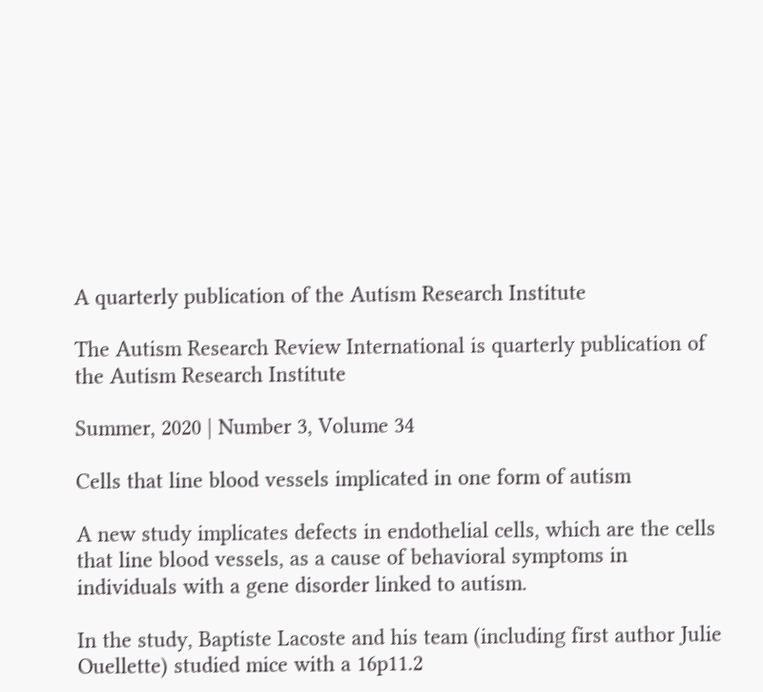A quarterly publication of the Autism Research Institute

The Autism Research Review International is quarterly publication of the Autism Research Institute

Summer, 2020 | Number 3, Volume 34

Cells that line blood vessels implicated in one form of autism

A new study implicates defects in endothelial cells, which are the cells that line blood vessels, as a cause of behavioral symptoms in individuals with a gene disorder linked to autism.

In the study, Baptiste Lacoste and his team (including first author Julie Ouellette) studied mice with a 16p11.2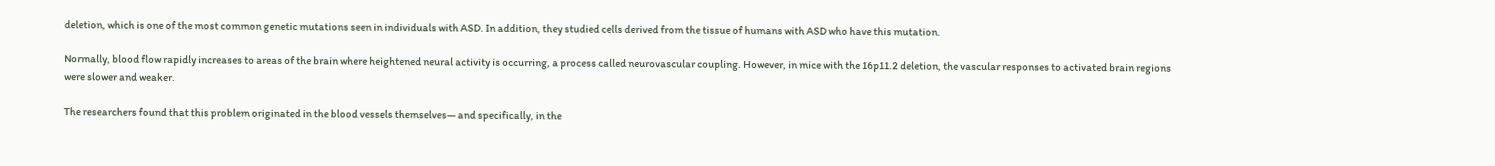deletion, which is one of the most common genetic mutations seen in individuals with ASD. In addition, they studied cells derived from the tissue of humans with ASD who have this mutation.

Normally, blood flow rapidly increases to areas of the brain where heightened neural activity is occurring, a process called neurovascular coupling. However, in mice with the 16p11.2 deletion, the vascular responses to activated brain regions were slower and weaker.

The researchers found that this problem originated in the blood vessels themselves— and specifically, in the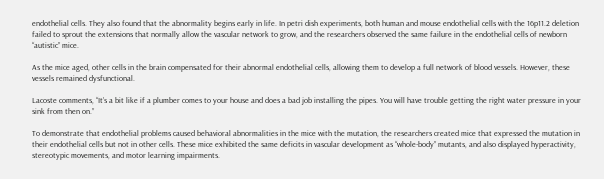endothelial cells. They also found that the abnormality begins early in life. In petri dish experiments, both human and mouse endothelial cells with the 16p11.2 deletion failed to sprout the extensions that normally allow the vascular network to grow, and the researchers observed the same failure in the endothelial cells of newborn “autistic” mice.

As the mice aged, other cells in the brain compensated for their abnormal endothelial cells, allowing them to develop a full network of blood vessels. However, these vessels remained dysfunctional.

Lacoste comments, “It’s a bit like if a plumber comes to your house and does a bad job installing the pipes. You will have trouble getting the right water pressure in your sink from then on.”

To demonstrate that endothelial problems caused behavioral abnormalities in the mice with the mutation, the researchers created mice that expressed the mutation in their endothelial cells but not in other cells. These mice exhibited the same deficits in vascular development as “whole-body” mutants, and also displayed hyperactivity, stereotypic movements, and motor learning impairments.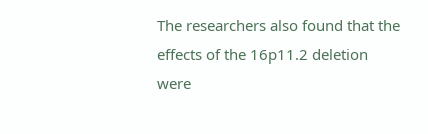The researchers also found that the effects of the 16p11.2 deletion were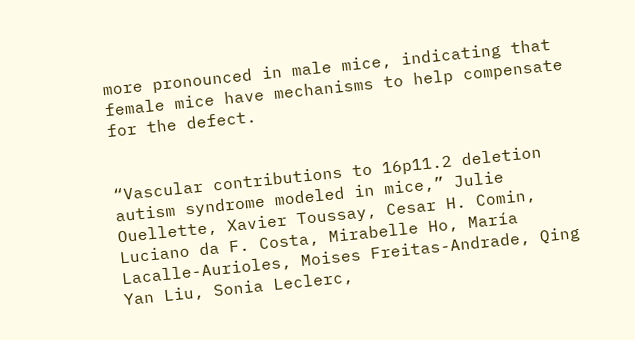more pronounced in male mice, indicating that female mice have mechanisms to help compensate for the defect.


“Vascular contributions to 16p11.2 deletion autism syndrome modeled in mice,” Julie Ouellette, Xavier Toussay, Cesar H. Comin, Luciano da F. Costa, Mirabelle Ho, María Lacalle-Aurioles, Moises Freitas-Andrade, Qing Yan Liu, Sonia Leclerc,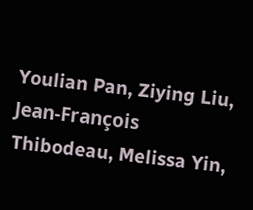Youlian Pan, Ziying Liu, Jean-François Thibodeau, Melissa Yin,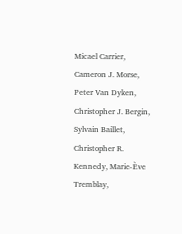Micael Carrier, Cameron J. Morse, Peter Van Dyken, Christopher J. Bergin, Sylvain Baillet, Christopher R. Kennedy, Marie-Ève Tremblay,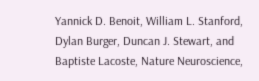Yannick D. Benoit, William L. Stanford, Dylan Burger, Duncan J. Stewart, and Baptiste Lacoste, Nature Neuroscience,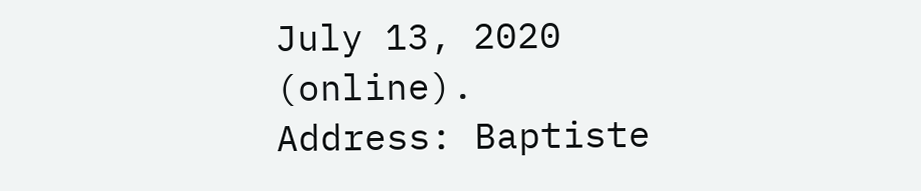July 13, 2020 (online). Address: Baptiste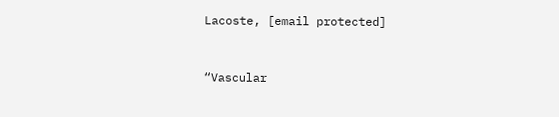Lacoste, [email protected]


“Vascular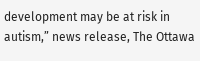development may be at risk in autism,” news release, The Ottawa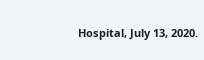Hospital, July 13, 2020.